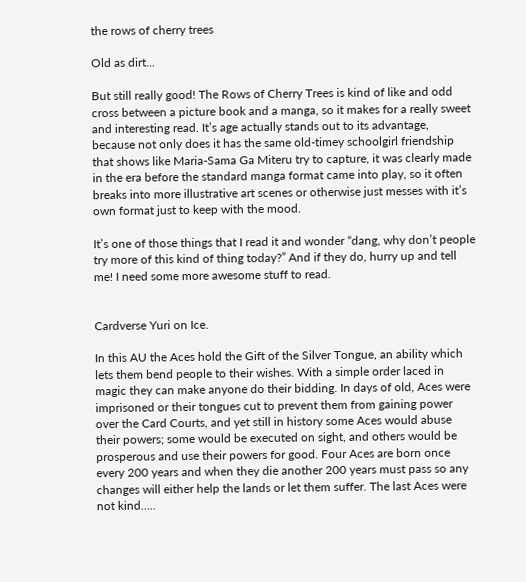the rows of cherry trees

Old as dirt...

But still really good! The Rows of Cherry Trees is kind of like and odd cross between a picture book and a manga, so it makes for a really sweet and interesting read. It’s age actually stands out to its advantage, because not only does it has the same old-timey schoolgirl friendship that shows like Maria-Sama Ga Miteru try to capture, it was clearly made in the era before the standard manga format came into play, so it often breaks into more illustrative art scenes or otherwise just messes with it’s own format just to keep with the mood.

It’s one of those things that I read it and wonder “dang, why don’t people try more of this kind of thing today?” And if they do, hurry up and tell me! I need some more awesome stuff to read.


Cardverse Yuri on Ice.

In this AU the Aces hold the Gift of the Silver Tongue, an ability which lets them bend people to their wishes. With a simple order laced in magic they can make anyone do their bidding. In days of old, Aces were imprisoned or their tongues cut to prevent them from gaining power over the Card Courts, and yet still in history some Aces would abuse their powers; some would be executed on sight, and others would be prosperous and use their powers for good. Four Aces are born once every 200 years and when they die another 200 years must pass so any changes will either help the lands or let them suffer. The last Aces were not kind…..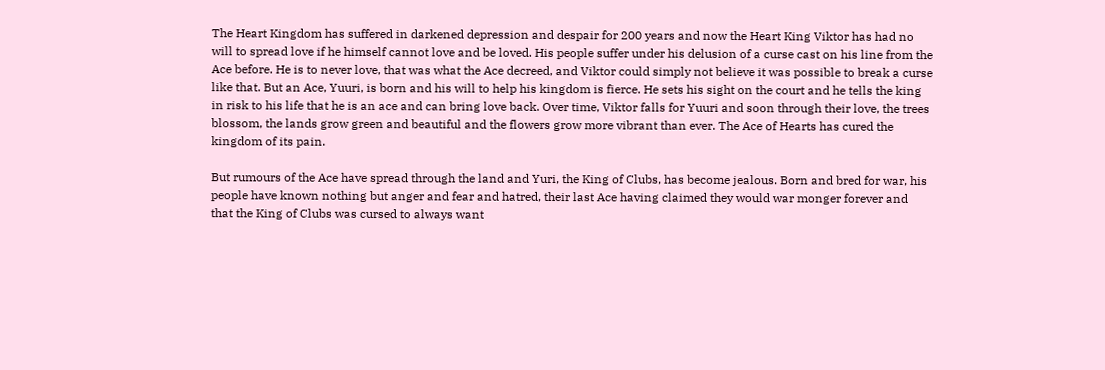The Heart Kingdom has suffered in darkened depression and despair for 200 years and now the Heart King Viktor has had no will to spread love if he himself cannot love and be loved. His people suffer under his delusion of a curse cast on his line from the Ace before. He is to never love, that was what the Ace decreed, and Viktor could simply not believe it was possible to break a curse like that. But an Ace, Yuuri, is born and his will to help his kingdom is fierce. He sets his sight on the court and he tells the king in risk to his life that he is an ace and can bring love back. Over time, Viktor falls for Yuuri and soon through their love, the trees blossom, the lands grow green and beautiful and the flowers grow more vibrant than ever. The Ace of Hearts has cured the kingdom of its pain.

But rumours of the Ace have spread through the land and Yuri, the King of Clubs, has become jealous. Born and bred for war, his people have known nothing but anger and fear and hatred, their last Ace having claimed they would war monger forever and that the King of Clubs was cursed to always want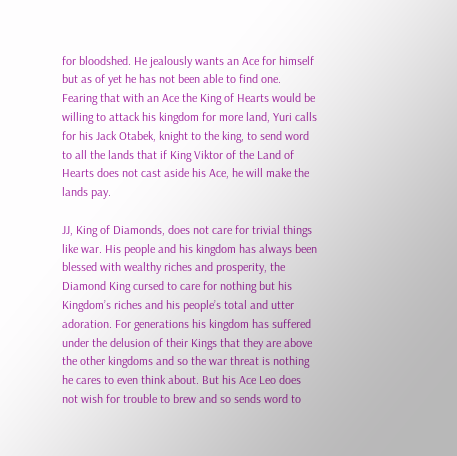for bloodshed. He jealously wants an Ace for himself but as of yet he has not been able to find one. Fearing that with an Ace the King of Hearts would be willing to attack his kingdom for more land, Yuri calls for his Jack Otabek, knight to the king, to send word to all the lands that if King Viktor of the Land of Hearts does not cast aside his Ace, he will make the lands pay.

JJ, King of Diamonds, does not care for trivial things like war. His people and his kingdom has always been blessed with wealthy riches and prosperity, the Diamond King cursed to care for nothing but his Kingdom’s riches and his people’s total and utter adoration. For generations his kingdom has suffered under the delusion of their Kings that they are above the other kingdoms and so the war threat is nothing he cares to even think about. But his Ace Leo does not wish for trouble to brew and so sends word to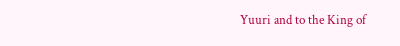Yuuri and to the King of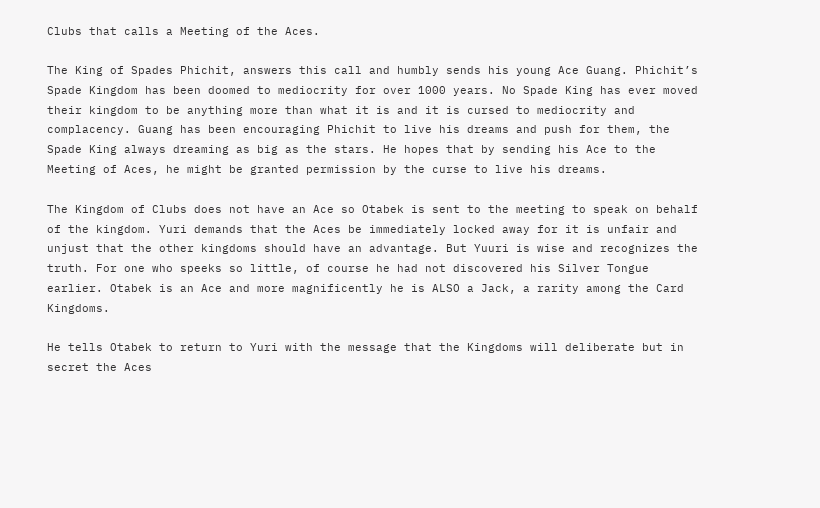Clubs that calls a Meeting of the Aces.

The King of Spades Phichit, answers this call and humbly sends his young Ace Guang. Phichit’s Spade Kingdom has been doomed to mediocrity for over 1000 years. No Spade King has ever moved their kingdom to be anything more than what it is and it is cursed to mediocrity and complacency. Guang has been encouraging Phichit to live his dreams and push for them, the Spade King always dreaming as big as the stars. He hopes that by sending his Ace to the Meeting of Aces, he might be granted permission by the curse to live his dreams.

The Kingdom of Clubs does not have an Ace so Otabek is sent to the meeting to speak on behalf of the kingdom. Yuri demands that the Aces be immediately locked away for it is unfair and unjust that the other kingdoms should have an advantage. But Yuuri is wise and recognizes the truth. For one who speeks so little, of course he had not discovered his Silver Tongue earlier. Otabek is an Ace and more magnificently he is ALSO a Jack, a rarity among the Card Kingdoms.

He tells Otabek to return to Yuri with the message that the Kingdoms will deliberate but in secret the Aces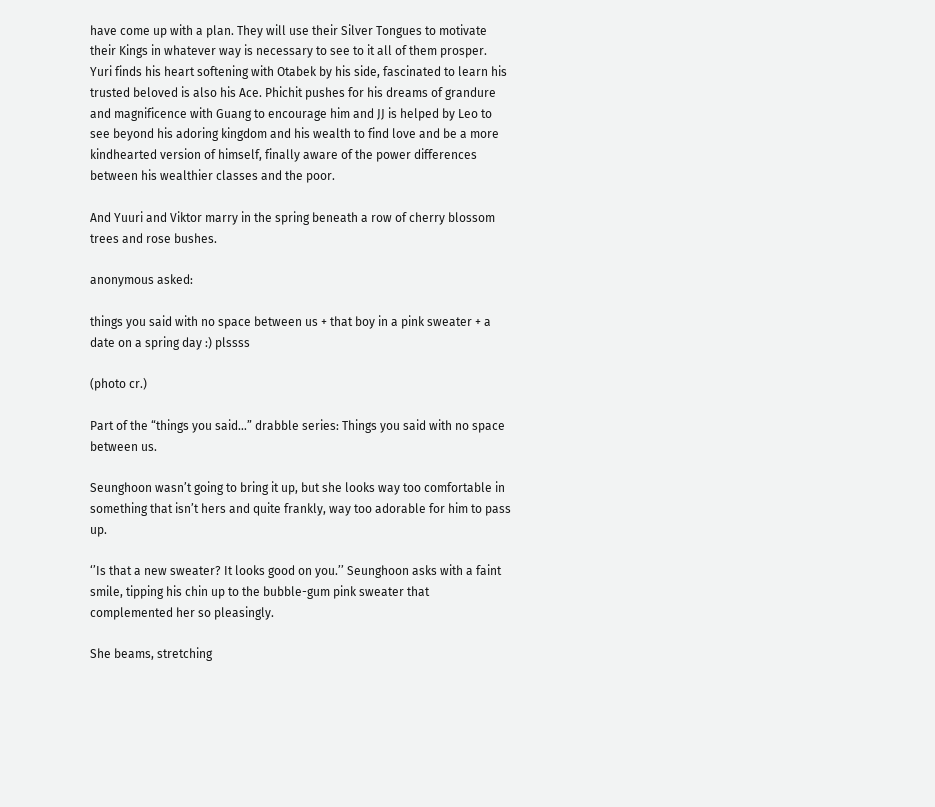have come up with a plan. They will use their Silver Tongues to motivate their Kings in whatever way is necessary to see to it all of them prosper. Yuri finds his heart softening with Otabek by his side, fascinated to learn his trusted beloved is also his Ace. Phichit pushes for his dreams of grandure and magnificence with Guang to encourage him and JJ is helped by Leo to see beyond his adoring kingdom and his wealth to find love and be a more kindhearted version of himself, finally aware of the power differences between his wealthier classes and the poor.

And Yuuri and Viktor marry in the spring beneath a row of cherry blossom trees and rose bushes.

anonymous asked:

things you said with no space between us + that boy in a pink sweater + a date on a spring day :) plssss

(photo cr.)

Part of the “things you said…” drabble series: Things you said with no space between us.

Seunghoon wasn’t going to bring it up, but she looks way too comfortable in something that isn’t hers and quite frankly, way too adorable for him to pass up.

‘’Is that a new sweater? It looks good on you.’’ Seunghoon asks with a faint smile, tipping his chin up to the bubble-gum pink sweater that complemented her so pleasingly.

She beams, stretching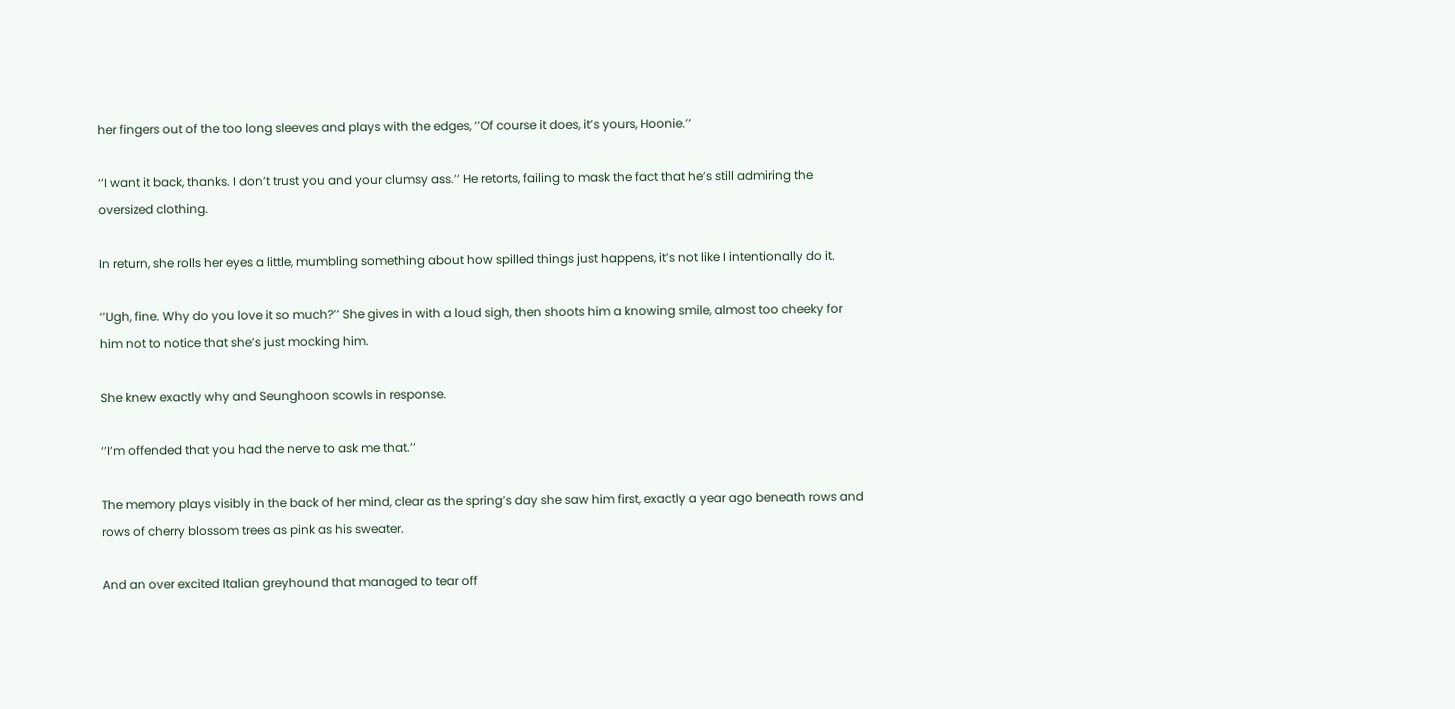her fingers out of the too long sleeves and plays with the edges, ‘’Of course it does, it’s yours, Hoonie.’’

‘’I want it back, thanks. I don’t trust you and your clumsy ass.’’ He retorts, failing to mask the fact that he’s still admiring the oversized clothing.

In return, she rolls her eyes a little, mumbling something about how spilled things just happens, it’s not like I intentionally do it.

‘’Ugh, fine. Why do you love it so much?’’ She gives in with a loud sigh, then shoots him a knowing smile, almost too cheeky for him not to notice that she’s just mocking him.

She knew exactly why and Seunghoon scowls in response.

‘’I’m offended that you had the nerve to ask me that.’’

The memory plays visibly in the back of her mind, clear as the spring’s day she saw him first, exactly a year ago beneath rows and rows of cherry blossom trees as pink as his sweater.

And an over excited Italian greyhound that managed to tear off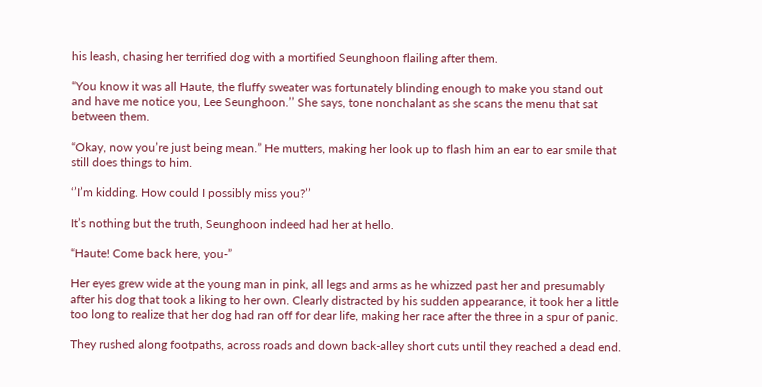his leash, chasing her terrified dog with a mortified Seunghoon flailing after them.

“You know it was all Haute, the fluffy sweater was fortunately blinding enough to make you stand out and have me notice you, Lee Seunghoon.’’ She says, tone nonchalant as she scans the menu that sat between them.

“Okay, now you’re just being mean.” He mutters, making her look up to flash him an ear to ear smile that still does things to him.

‘’I’m kidding. How could I possibly miss you?’’

It’s nothing but the truth, Seunghoon indeed had her at hello.

“Haute! Come back here, you-”

Her eyes grew wide at the young man in pink, all legs and arms as he whizzed past her and presumably after his dog that took a liking to her own. Clearly distracted by his sudden appearance, it took her a little too long to realize that her dog had ran off for dear life, making her race after the three in a spur of panic.

They rushed along footpaths, across roads and down back-alley short cuts until they reached a dead end.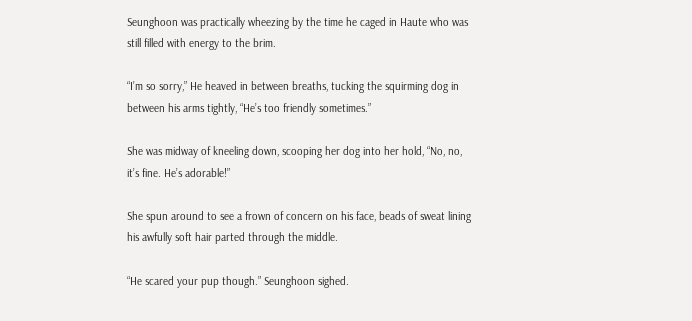Seunghoon was practically wheezing by the time he caged in Haute who was still filled with energy to the brim.

“I’m so sorry,” He heaved in between breaths, tucking the squirming dog in between his arms tightly, “He’s too friendly sometimes.”

She was midway of kneeling down, scooping her dog into her hold, “No, no, it’s fine. He’s adorable!”

She spun around to see a frown of concern on his face, beads of sweat lining his awfully soft hair parted through the middle.

“He scared your pup though.” Seunghoon sighed.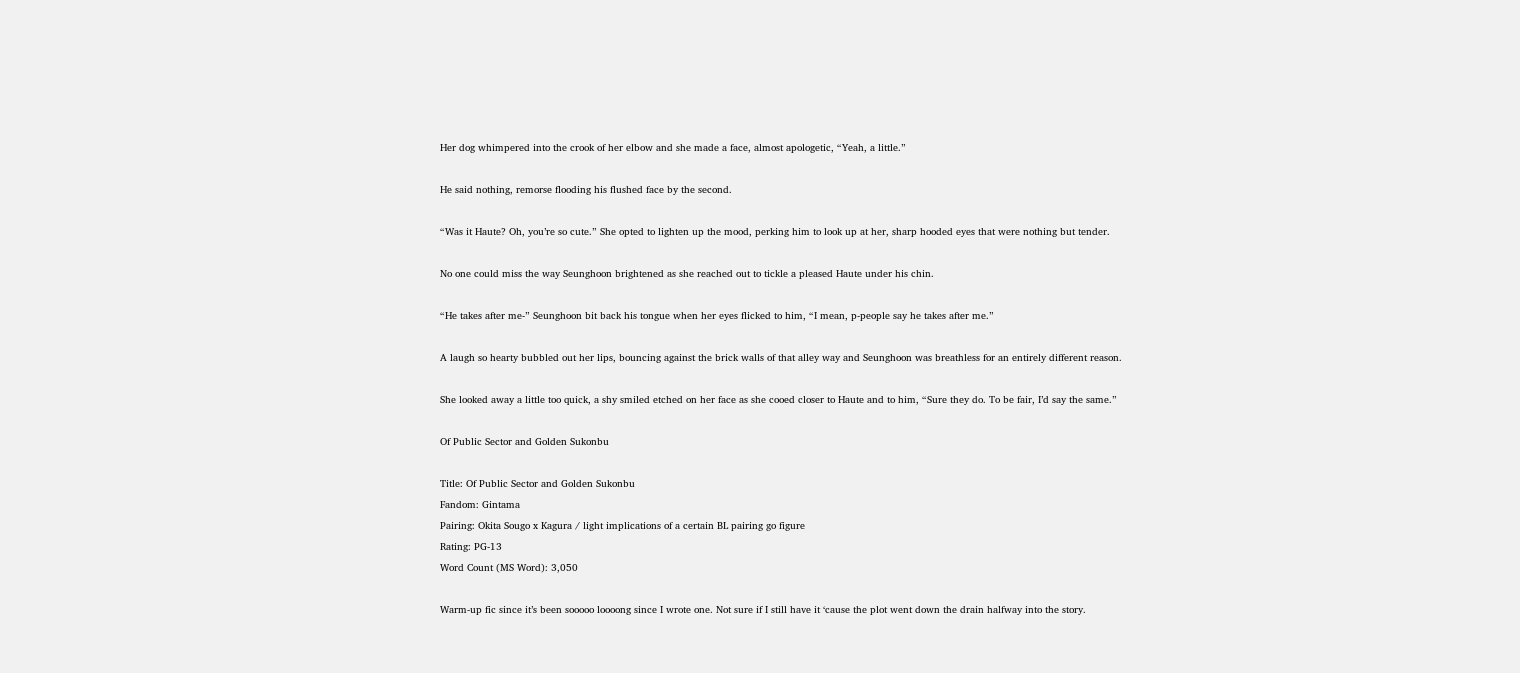Her dog whimpered into the crook of her elbow and she made a face, almost apologetic, “Yeah, a little.”

He said nothing, remorse flooding his flushed face by the second.

“Was it Haute? Oh, you’re so cute.” She opted to lighten up the mood, perking him to look up at her, sharp hooded eyes that were nothing but tender.

No one could miss the way Seunghoon brightened as she reached out to tickle a pleased Haute under his chin.

“He takes after me-” Seunghoon bit back his tongue when her eyes flicked to him, “I mean, p-people say he takes after me.”

A laugh so hearty bubbled out her lips, bouncing against the brick walls of that alley way and Seunghoon was breathless for an entirely different reason.

She looked away a little too quick, a shy smiled etched on her face as she cooed closer to Haute and to him, “Sure they do. To be fair, I’d say the same.”

Of Public Sector and Golden Sukonbu

Title: Of Public Sector and Golden Sukonbu
Fandom: Gintama
Pairing: Okita Sougo x Kagura / light implications of a certain BL pairing go figure
Rating: PG-13
Word Count (MS Word): 3,050

Warm-up fic since it’s been sooooo loooong since I wrote one. Not sure if I still have it ‘cause the plot went down the drain halfway into the story.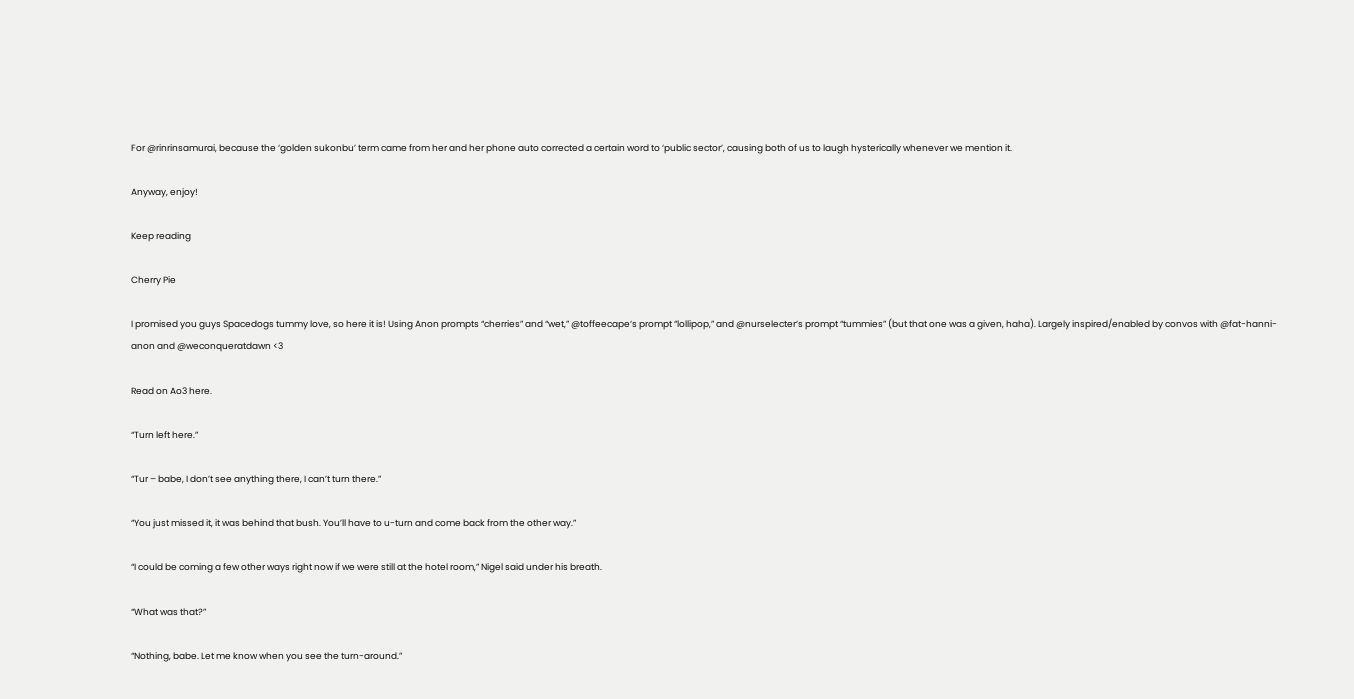For @rinrinsamurai, because the ‘golden sukonbu’ term came from her and her phone auto corrected a certain word to ‘public sector’, causing both of us to laugh hysterically whenever we mention it.

Anyway, enjoy!

Keep reading

Cherry Pie

I promised you guys Spacedogs tummy love, so here it is! Using Anon prompts “cherries” and “wet,” @toffeecape‘s prompt “lollipop,” and @nurselecter‘s prompt “tummies” (but that one was a given, haha). Largely inspired/enabled by convos with @fat-hanni-anon and @weconqueratdawn <3

Read on Ao3 here.

“Turn left here.”

“Tur – babe, I don’t see anything there, I can’t turn there.”

“You just missed it, it was behind that bush. You’ll have to u-turn and come back from the other way.”

“I could be coming a few other ways right now if we were still at the hotel room,” Nigel said under his breath.

“What was that?”

“Nothing, babe. Let me know when you see the turn-around.”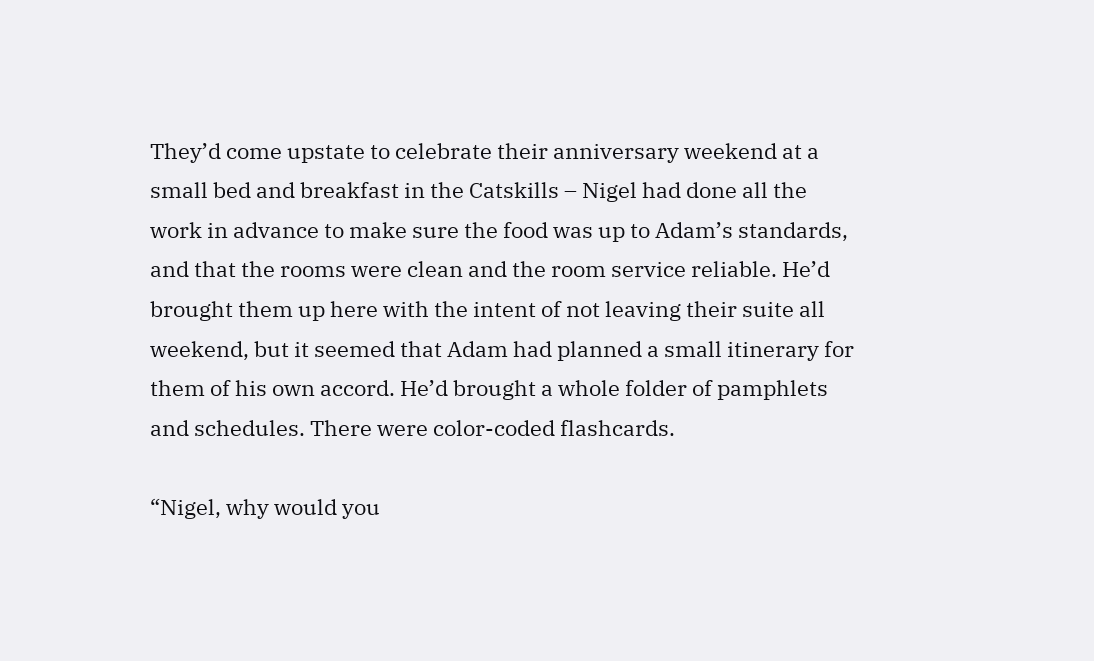They’d come upstate to celebrate their anniversary weekend at a small bed and breakfast in the Catskills – Nigel had done all the work in advance to make sure the food was up to Adam’s standards, and that the rooms were clean and the room service reliable. He’d brought them up here with the intent of not leaving their suite all weekend, but it seemed that Adam had planned a small itinerary for them of his own accord. He’d brought a whole folder of pamphlets and schedules. There were color-coded flashcards.

“Nigel, why would you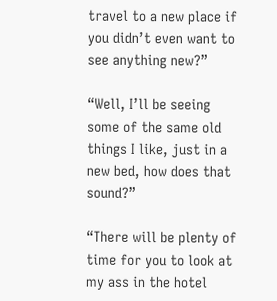travel to a new place if you didn’t even want to see anything new?”

“Well, I’ll be seeing some of the same old things I like, just in a new bed, how does that sound?”

“There will be plenty of time for you to look at my ass in the hotel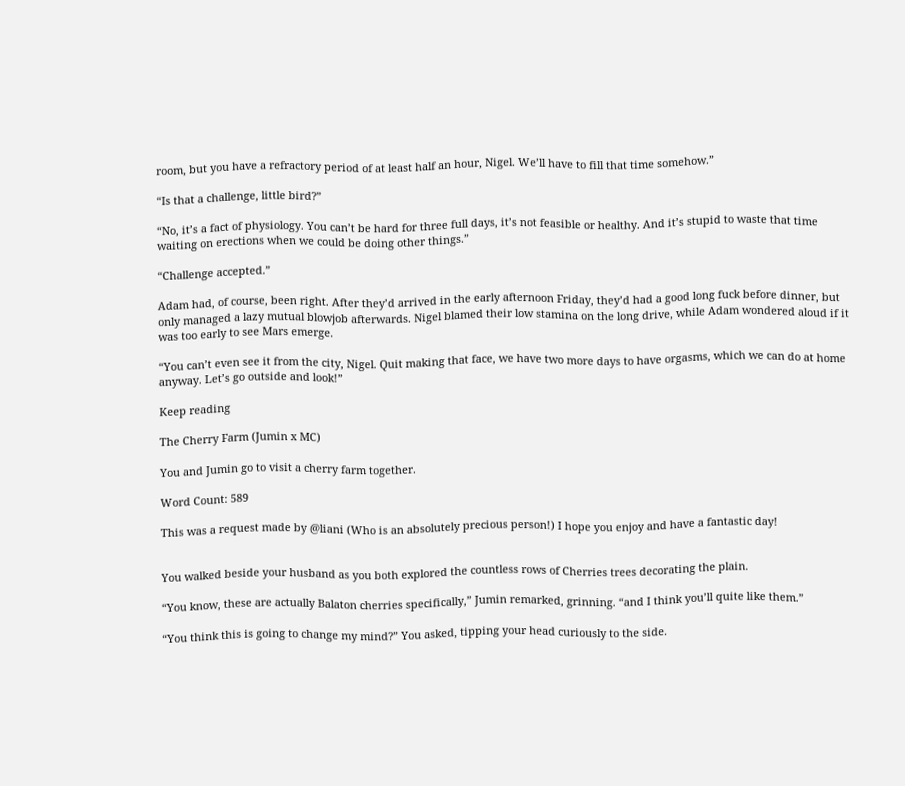room, but you have a refractory period of at least half an hour, Nigel. We’ll have to fill that time somehow.”

“Is that a challenge, little bird?”

“No, it’s a fact of physiology. You can’t be hard for three full days, it’s not feasible or healthy. And it’s stupid to waste that time waiting on erections when we could be doing other things.”

“Challenge accepted.”

Adam had, of course, been right. After they’d arrived in the early afternoon Friday, they’d had a good long fuck before dinner, but only managed a lazy mutual blowjob afterwards. Nigel blamed their low stamina on the long drive, while Adam wondered aloud if it was too early to see Mars emerge.

“You can’t even see it from the city, Nigel. Quit making that face, we have two more days to have orgasms, which we can do at home anyway. Let’s go outside and look!”

Keep reading

The Cherry Farm (Jumin x MC)

You and Jumin go to visit a cherry farm together.

Word Count: 589

This was a request made by @liani (Who is an absolutely precious person!) I hope you enjoy and have a fantastic day!


You walked beside your husband as you both explored the countless rows of Cherries trees decorating the plain.

“You know, these are actually Balaton cherries specifically,” Jumin remarked, grinning. “and I think you’ll quite like them.”

“You think this is going to change my mind?” You asked, tipping your head curiously to the side.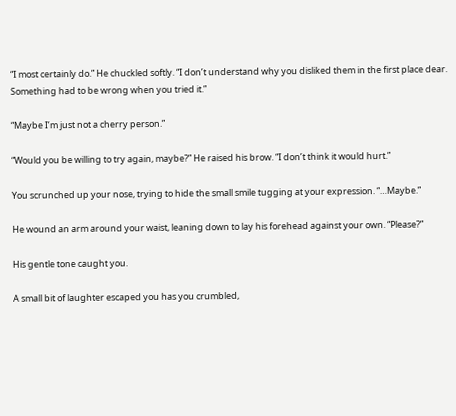“I most certainly do.” He chuckled softly. “I don’t understand why you disliked them in the first place dear. Something had to be wrong when you tried it.”

“Maybe I’m just not a cherry person.”

“Would you be willing to try again, maybe?” He raised his brow. “I don’t think it would hurt.”

You scrunched up your nose, trying to hide the small smile tugging at your expression. “…Maybe.”

He wound an arm around your waist, leaning down to lay his forehead against your own. “Please?”

His gentle tone caught you.

A small bit of laughter escaped you has you crumbled,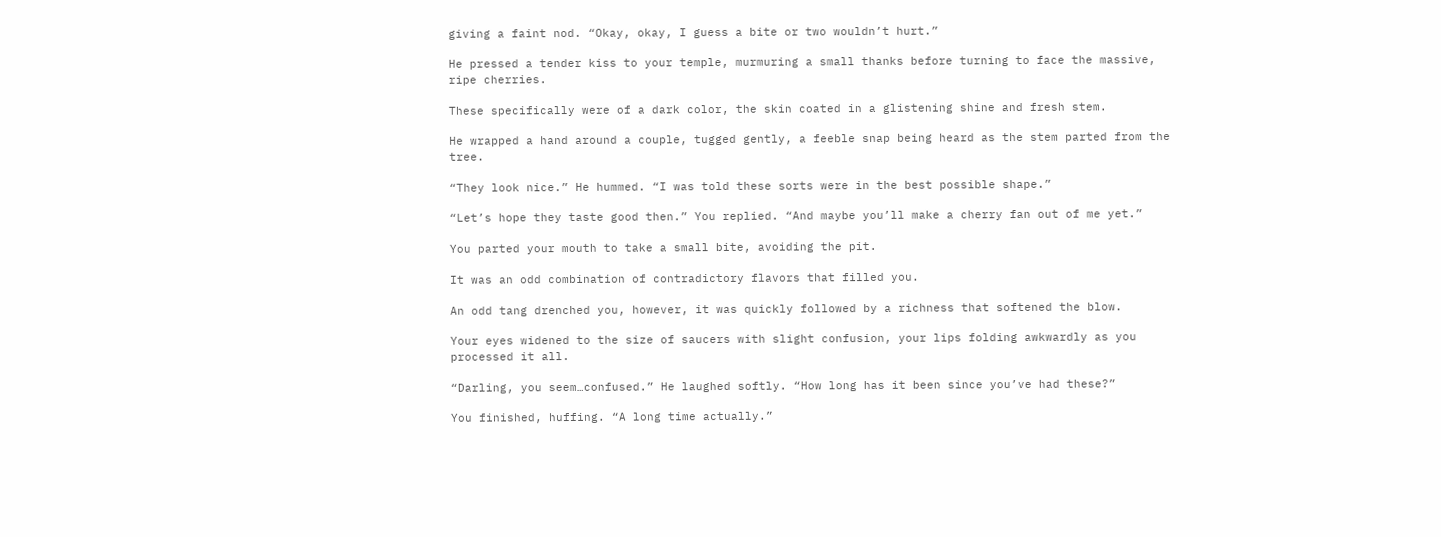giving a faint nod. “Okay, okay, I guess a bite or two wouldn’t hurt.”

He pressed a tender kiss to your temple, murmuring a small thanks before turning to face the massive, ripe cherries.

These specifically were of a dark color, the skin coated in a glistening shine and fresh stem.

He wrapped a hand around a couple, tugged gently, a feeble snap being heard as the stem parted from the tree.

“They look nice.” He hummed. “I was told these sorts were in the best possible shape.”

“Let’s hope they taste good then.” You replied. “And maybe you’ll make a cherry fan out of me yet.”

You parted your mouth to take a small bite, avoiding the pit.

It was an odd combination of contradictory flavors that filled you.

An odd tang drenched you, however, it was quickly followed by a richness that softened the blow.

Your eyes widened to the size of saucers with slight confusion, your lips folding awkwardly as you processed it all.

“Darling, you seem…confused.” He laughed softly. “How long has it been since you’ve had these?”

You finished, huffing. “A long time actually.”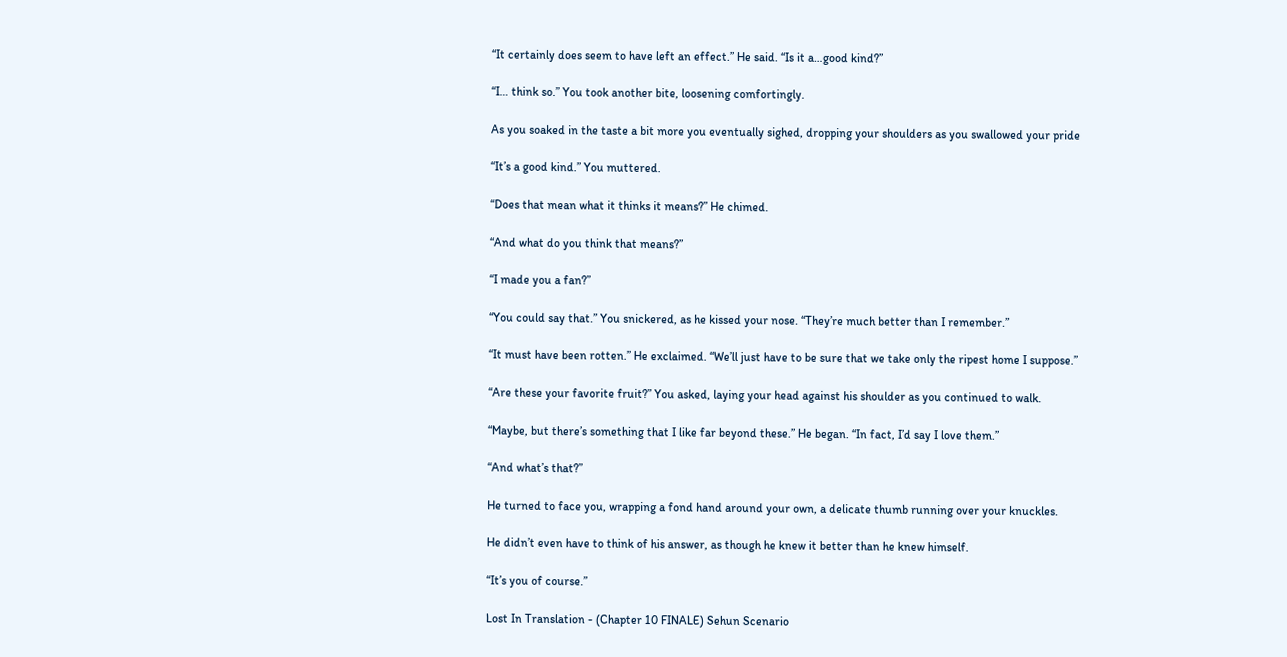“It certainly does seem to have left an effect.” He said. “Is it a…good kind?”

“I… think so.” You took another bite, loosening comfortingly.

As you soaked in the taste a bit more you eventually sighed, dropping your shoulders as you swallowed your pride

“It’s a good kind.” You muttered.

“Does that mean what it thinks it means?” He chimed.

“And what do you think that means?”

“I made you a fan?”

“You could say that.” You snickered, as he kissed your nose. “They’re much better than I remember.”

“It must have been rotten.” He exclaimed. “We’ll just have to be sure that we take only the ripest home I suppose.”

“Are these your favorite fruit?” You asked, laying your head against his shoulder as you continued to walk.

“Maybe, but there’s something that I like far beyond these.” He began. “In fact, I’d say I love them.”

“And what’s that?”

He turned to face you, wrapping a fond hand around your own, a delicate thumb running over your knuckles.

He didn’t even have to think of his answer, as though he knew it better than he knew himself.

“It’s you of course.”

Lost In Translation - (Chapter 10 FINALE) Sehun Scenario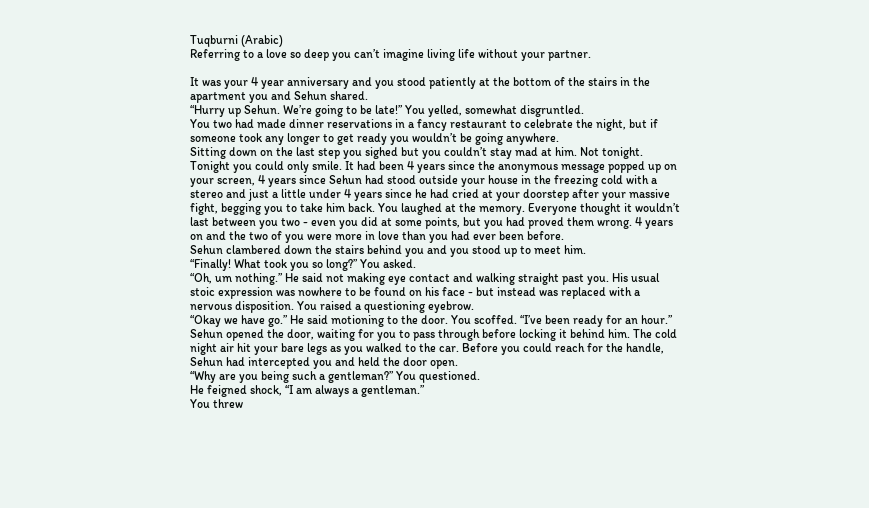Tuqburni (Arabic)
Referring to a love so deep you can’t imagine living life without your partner.

It was your 4 year anniversary and you stood patiently at the bottom of the stairs in the apartment you and Sehun shared.
“Hurry up Sehun. We’re going to be late!” You yelled, somewhat disgruntled.
You two had made dinner reservations in a fancy restaurant to celebrate the night, but if someone took any longer to get ready you wouldn’t be going anywhere.
Sitting down on the last step you sighed but you couldn’t stay mad at him. Not tonight. Tonight you could only smile. It had been 4 years since the anonymous message popped up on your screen, 4 years since Sehun had stood outside your house in the freezing cold with a stereo and just a little under 4 years since he had cried at your doorstep after your massive fight, begging you to take him back. You laughed at the memory. Everyone thought it wouldn’t last between you two - even you did at some points, but you had proved them wrong. 4 years on and the two of you were more in love than you had ever been before.
Sehun clambered down the stairs behind you and you stood up to meet him.
“Finally! What took you so long?” You asked.
“Oh, um nothing.” He said not making eye contact and walking straight past you. His usual stoic expression was nowhere to be found on his face - but instead was replaced with a nervous disposition. You raised a questioning eyebrow.
“Okay we have go.” He said motioning to the door. You scoffed. “I’ve been ready for an hour.”
Sehun opened the door, waiting for you to pass through before locking it behind him. The cold night air hit your bare legs as you walked to the car. Before you could reach for the handle, Sehun had intercepted you and held the door open.
“Why are you being such a gentleman?” You questioned.
He feigned shock, “I am always a gentleman.”
You threw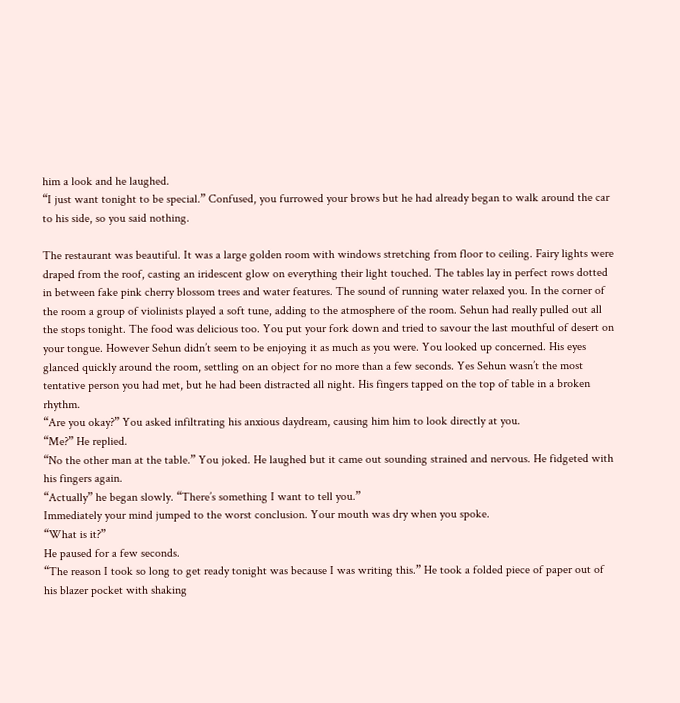him a look and he laughed.
“I just want tonight to be special.” Confused, you furrowed your brows but he had already began to walk around the car to his side, so you said nothing.

The restaurant was beautiful. It was a large golden room with windows stretching from floor to ceiling. Fairy lights were draped from the roof, casting an iridescent glow on everything their light touched. The tables lay in perfect rows dotted in between fake pink cherry blossom trees and water features. The sound of running water relaxed you. In the corner of the room a group of violinists played a soft tune, adding to the atmosphere of the room. Sehun had really pulled out all the stops tonight. The food was delicious too. You put your fork down and tried to savour the last mouthful of desert on your tongue. However Sehun didn’t seem to be enjoying it as much as you were. You looked up concerned. His eyes glanced quickly around the room, settling on an object for no more than a few seconds. Yes Sehun wasn’t the most tentative person you had met, but he had been distracted all night. His fingers tapped on the top of table in a broken rhythm.
“Are you okay?” You asked infiltrating his anxious daydream, causing him him to look directly at you.
“Me?” He replied.
“No the other man at the table.” You joked. He laughed but it came out sounding strained and nervous. He fidgeted with his fingers again.
“Actually” he began slowly. “There’s something I want to tell you.”
Immediately your mind jumped to the worst conclusion. Your mouth was dry when you spoke.
“What is it?”
He paused for a few seconds.
“The reason I took so long to get ready tonight was because I was writing this.” He took a folded piece of paper out of his blazer pocket with shaking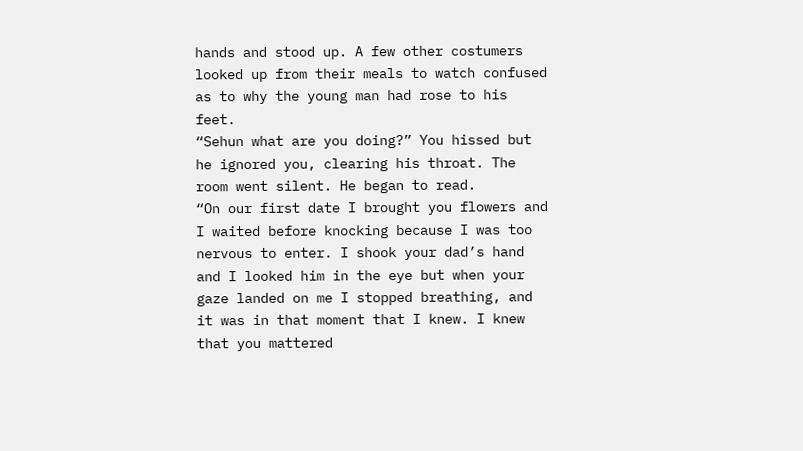hands and stood up. A few other costumers looked up from their meals to watch confused as to why the young man had rose to his feet.
“Sehun what are you doing?” You hissed but he ignored you, clearing his throat. The room went silent. He began to read.
“On our first date I brought you flowers and I waited before knocking because I was too nervous to enter. I shook your dad’s hand and I looked him in the eye but when your gaze landed on me I stopped breathing, and it was in that moment that I knew. I knew that you mattered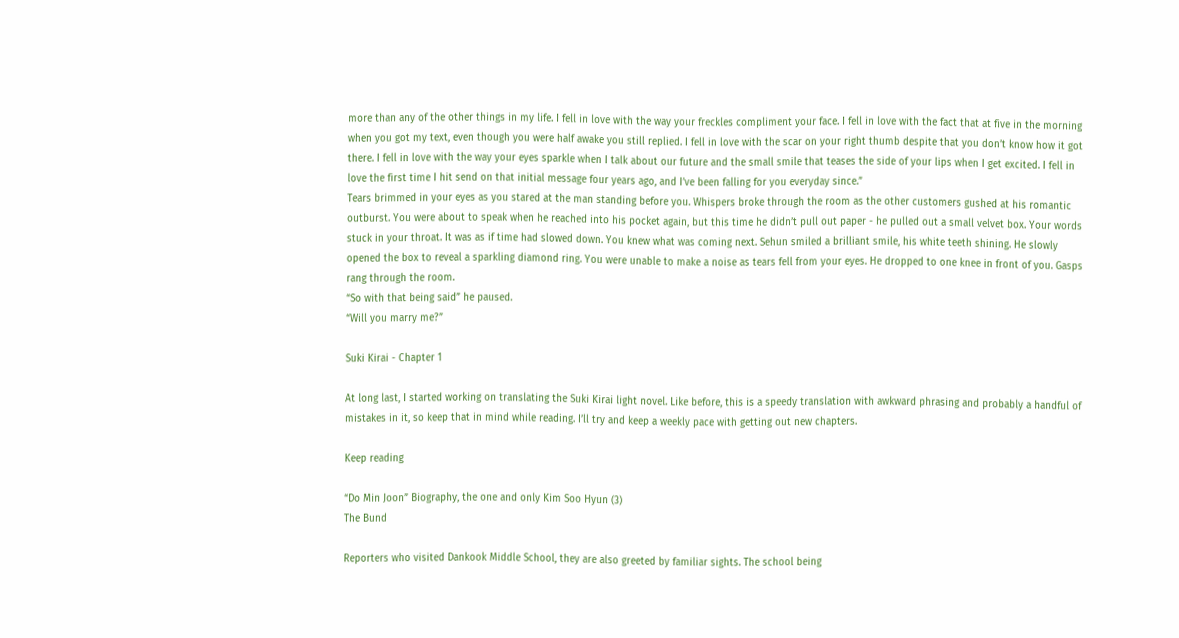more than any of the other things in my life. I fell in love with the way your freckles compliment your face. I fell in love with the fact that at five in the morning when you got my text, even though you were half awake you still replied. I fell in love with the scar on your right thumb despite that you don’t know how it got there. I fell in love with the way your eyes sparkle when I talk about our future and the small smile that teases the side of your lips when I get excited. I fell in love the first time I hit send on that initial message four years ago, and I’ve been falling for you everyday since.”
Tears brimmed in your eyes as you stared at the man standing before you. Whispers broke through the room as the other customers gushed at his romantic outburst. You were about to speak when he reached into his pocket again, but this time he didn’t pull out paper - he pulled out a small velvet box. Your words stuck in your throat. It was as if time had slowed down. You knew what was coming next. Sehun smiled a brilliant smile, his white teeth shining. He slowly opened the box to reveal a sparkling diamond ring. You were unable to make a noise as tears fell from your eyes. He dropped to one knee in front of you. Gasps rang through the room.
“So with that being said” he paused.
“Will you marry me?”

Suki Kirai - Chapter 1

At long last, I started working on translating the Suki Kirai light novel. Like before, this is a speedy translation with awkward phrasing and probably a handful of mistakes in it, so keep that in mind while reading. I’ll try and keep a weekly pace with getting out new chapters.

Keep reading

“Do Min Joon” Biography, the one and only Kim Soo Hyun (3)
The Bund

Reporters who visited Dankook Middle School, they are also greeted by familiar sights. The school being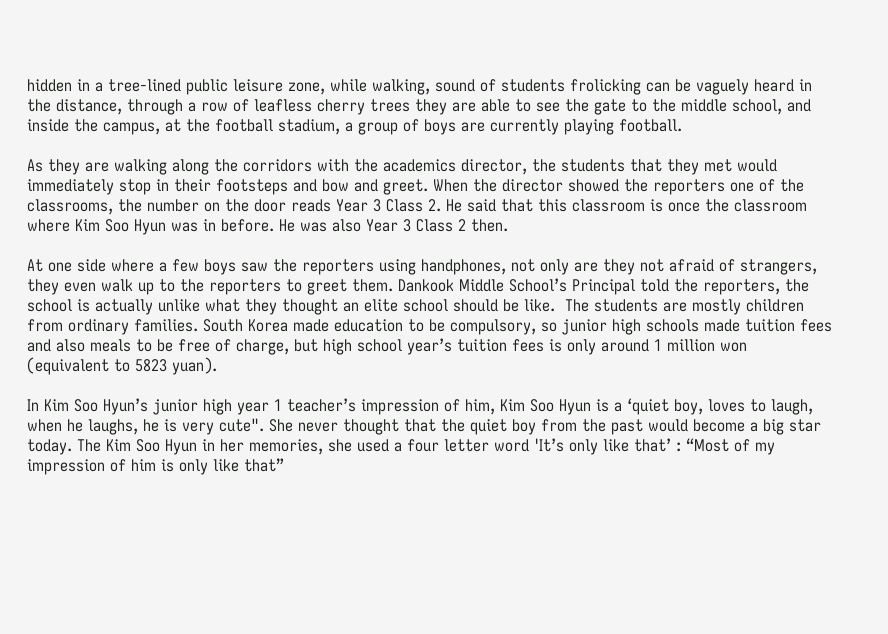hidden in a tree-lined public leisure zone, while walking, sound of students frolicking can be vaguely heard in the distance, through a row of leafless cherry trees they are able to see the gate to the middle school, and inside the campus, at the football stadium, a group of boys are currently playing football.

As they are walking along the corridors with the academics director, the students that they met would immediately stop in their footsteps and bow and greet. When the director showed the reporters one of the classrooms, the number on the door reads Year 3 Class 2. He said that this classroom is once the classroom where Kim Soo Hyun was in before. He was also Year 3 Class 2 then.

At one side where a few boys saw the reporters using handphones, not only are they not afraid of strangers, they even walk up to the reporters to greet them. Dankook Middle School’s Principal told the reporters, the school is actually unlike what they thought an elite school should be like.  The students are mostly children from ordinary families. South Korea made education to be compulsory, so junior high schools made tuition fees and also meals to be free of charge, but high school year’s tuition fees is only around 1 million won (equivalent to 5823 yuan).

In Kim Soo Hyun’s junior high year 1 teacher’s impression of him, Kim Soo Hyun is a ‘quiet boy, loves to laugh, when he laughs, he is very cute". She never thought that the quiet boy from the past would become a big star today. The Kim Soo Hyun in her memories, she used a four letter word 'It’s only like that’ : “Most of my impression of him is only like that”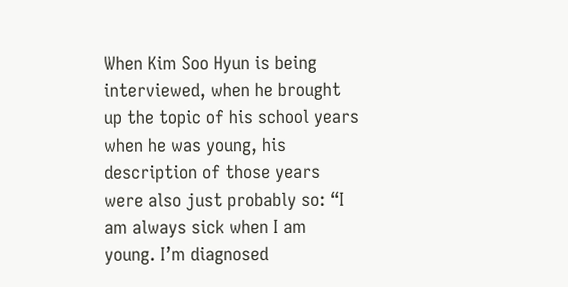When Kim Soo Hyun is being interviewed, when he brought up the topic of his school years when he was young, his description of those years were also just probably so: “I am always sick when I am young. I’m diagnosed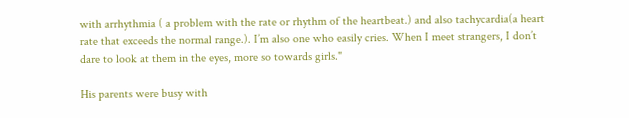with arrhythmia ( a problem with the rate or rhythm of the heartbeat.) and also tachycardia(a heart rate that exceeds the normal range.). I’m also one who easily cries. When I meet strangers, I don’t dare to look at them in the eyes, more so towards girls."

His parents were busy with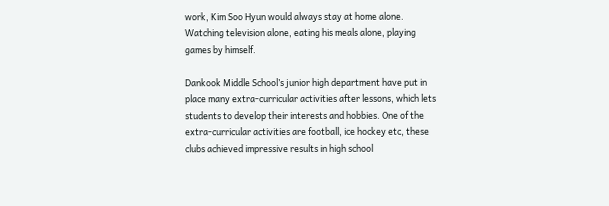work, Kim Soo Hyun would always stay at home alone. Watching television alone, eating his meals alone, playing games by himself.

Dankook Middle School’s junior high department have put in place many extra-curricular activities after lessons, which lets students to develop their interests and hobbies. One of the extra-curricular activities are football, ice hockey etc, these clubs achieved impressive results in high school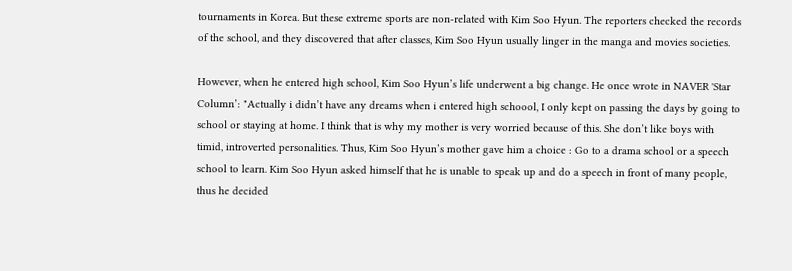tournaments in Korea. But these extreme sports are non-related with Kim Soo Hyun. The reporters checked the records of the school, and they discovered that after classes, Kim Soo Hyun usually linger in the manga and movies societies.

However, when he entered high school, Kim Soo Hyun’s life underwent a big change. He once wrote in NAVER 'Star Column’: "Actually i didn’t have any dreams when i entered high schoool, I only kept on passing the days by going to school or staying at home. I think that is why my mother is very worried because of this. She don’t like boys with timid, introverted personalities. Thus, Kim Soo Hyun’s mother gave him a choice : Go to a drama school or a speech school to learn. Kim Soo Hyun asked himself that he is unable to speak up and do a speech in front of many people, thus he decided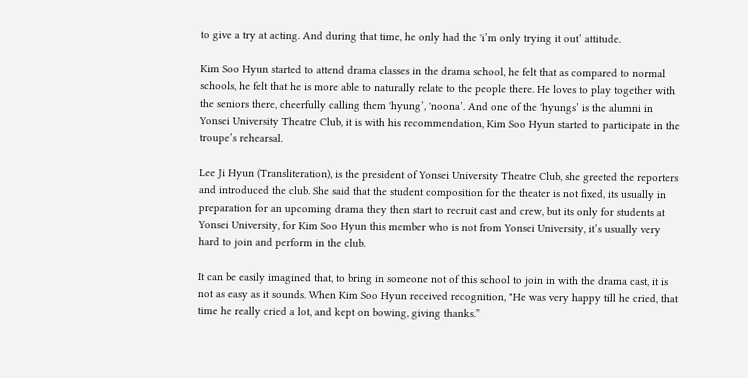to give a try at acting. And during that time, he only had the 'i’m only trying it out’ attitude.

Kim Soo Hyun started to attend drama classes in the drama school, he felt that as compared to normal schools, he felt that he is more able to naturally relate to the people there. He loves to play together with the seniors there, cheerfully calling them 'hyung’, 'noona’. And one of the 'hyungs’ is the alumni in Yonsei University Theatre Club, it is with his recommendation, Kim Soo Hyun started to participate in the troupe’s rehearsal.

Lee Ji Hyun (Transliteration), is the president of Yonsei University Theatre Club, she greeted the reporters and introduced the club. She said that the student composition for the theater is not fixed, its usually in preparation for an upcoming drama they then start to recruit cast and crew, but its only for students at Yonsei University, for Kim Soo Hyun this member who is not from Yonsei University, it’s usually very hard to join and perform in the club.

It can be easily imagined that, to bring in someone not of this school to join in with the drama cast, it is not as easy as it sounds. When Kim Soo Hyun received recognition, "He was very happy till he cried, that time he really cried a lot, and kept on bowing, giving thanks.”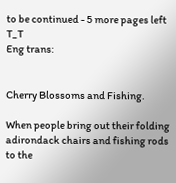to be continued - 5 more pages left T_T
Eng trans:


Cherry Blossoms and Fishing.

When people bring out their folding adirondack chairs and fishing rods to the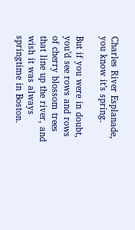Charles River Esplanade, you know it’s spring.

But if you were in doubt, you’d see rows and rows of cherry blossom trees that line up the river, and wish it was always springtime in Boston.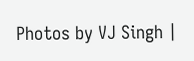Photos by VJ Singh |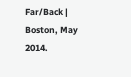Far/Back | Boston, May 2014.